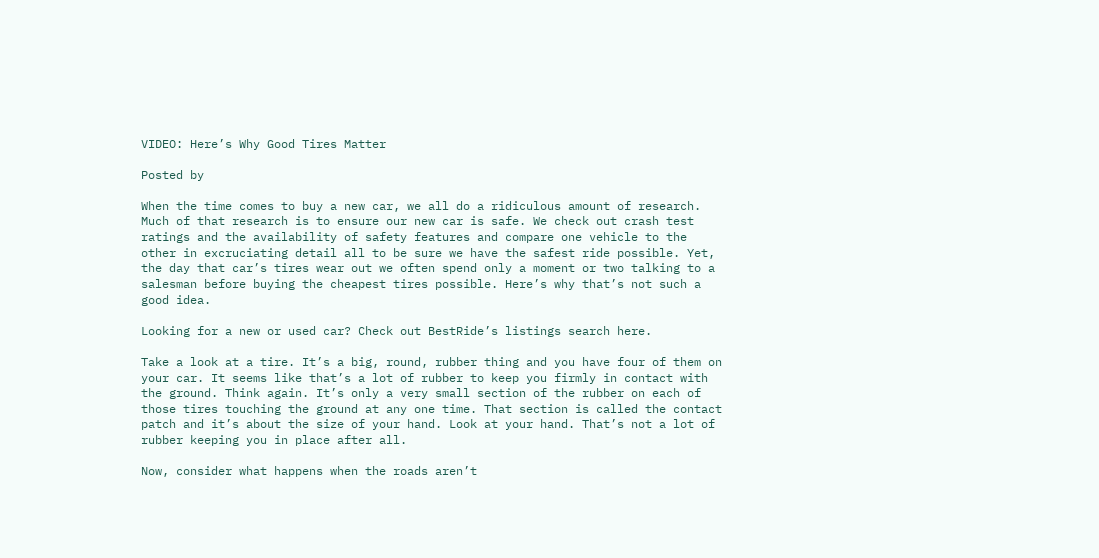VIDEO: Here’s Why Good Tires Matter

Posted by

When the time comes to buy a new car, we all do a ridiculous amount of research. Much of that research is to ensure our new car is safe. We check out crash test ratings and the availability of safety features and compare one vehicle to the other in excruciating detail all to be sure we have the safest ride possible. Yet, the day that car’s tires wear out we often spend only a moment or two talking to a salesman before buying the cheapest tires possible. Here’s why that’s not such a good idea.

Looking for a new or used car? Check out BestRide’s listings search here.

Take a look at a tire. It’s a big, round, rubber thing and you have four of them on your car. It seems like that’s a lot of rubber to keep you firmly in contact with the ground. Think again. It’s only a very small section of the rubber on each of those tires touching the ground at any one time. That section is called the contact patch and it’s about the size of your hand. Look at your hand. That’s not a lot of rubber keeping you in place after all.

Now, consider what happens when the roads aren’t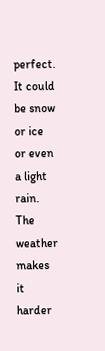perfect. It could be snow or ice or even a light rain. The weather makes it harder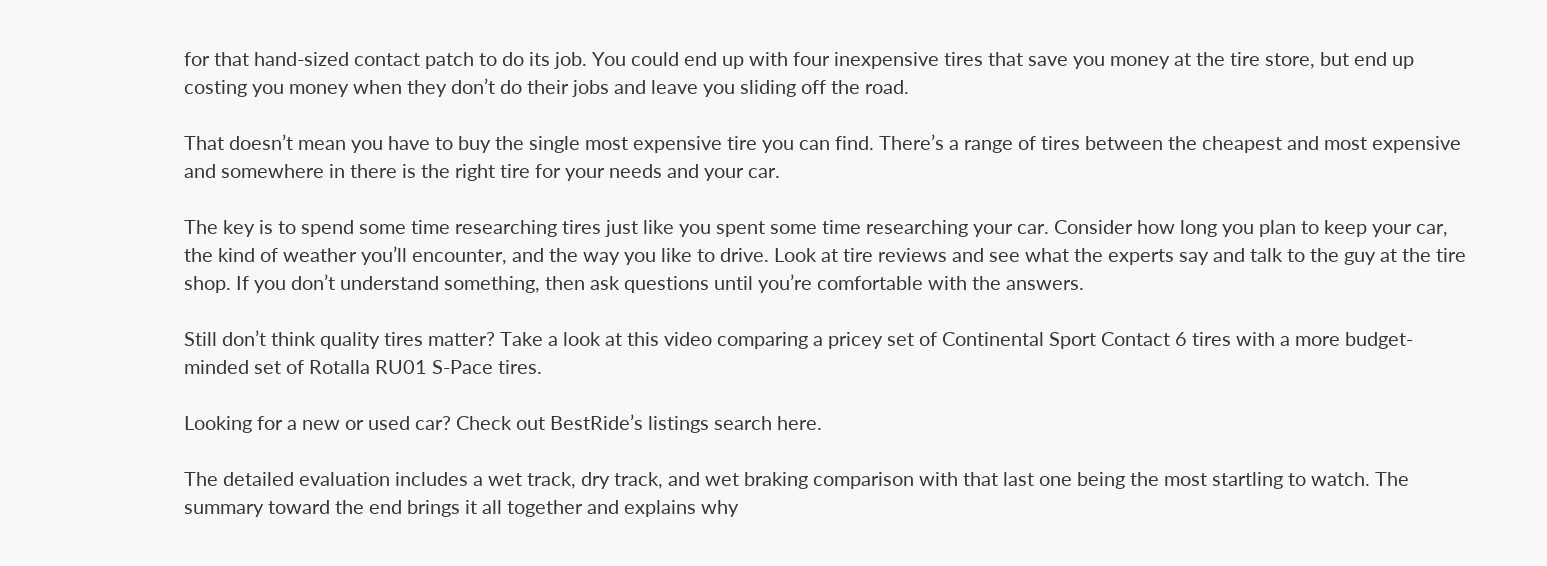for that hand-sized contact patch to do its job. You could end up with four inexpensive tires that save you money at the tire store, but end up costing you money when they don’t do their jobs and leave you sliding off the road.

That doesn’t mean you have to buy the single most expensive tire you can find. There’s a range of tires between the cheapest and most expensive and somewhere in there is the right tire for your needs and your car.

The key is to spend some time researching tires just like you spent some time researching your car. Consider how long you plan to keep your car, the kind of weather you’ll encounter, and the way you like to drive. Look at tire reviews and see what the experts say and talk to the guy at the tire shop. If you don’t understand something, then ask questions until you’re comfortable with the answers.

Still don’t think quality tires matter? Take a look at this video comparing a pricey set of Continental Sport Contact 6 tires with a more budget-minded set of Rotalla RU01 S-Pace tires.

Looking for a new or used car? Check out BestRide’s listings search here.

The detailed evaluation includes a wet track, dry track, and wet braking comparison with that last one being the most startling to watch. The summary toward the end brings it all together and explains why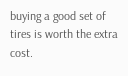buying a good set of tires is worth the extra cost.